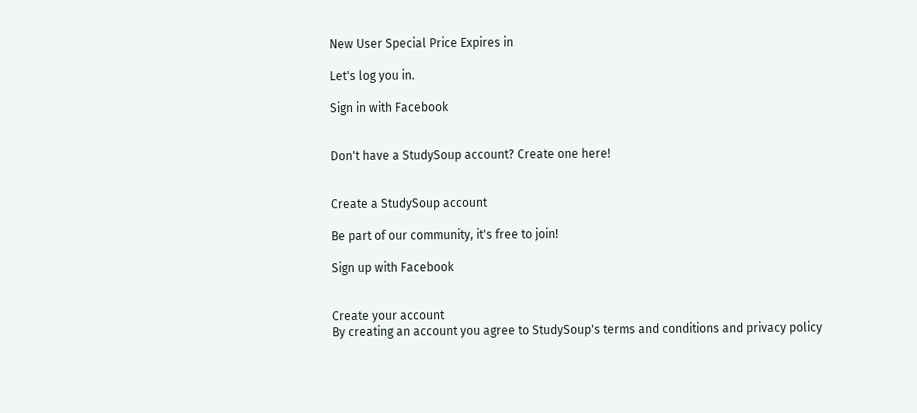New User Special Price Expires in

Let's log you in.

Sign in with Facebook


Don't have a StudySoup account? Create one here!


Create a StudySoup account

Be part of our community, it's free to join!

Sign up with Facebook


Create your account
By creating an account you agree to StudySoup's terms and conditions and privacy policy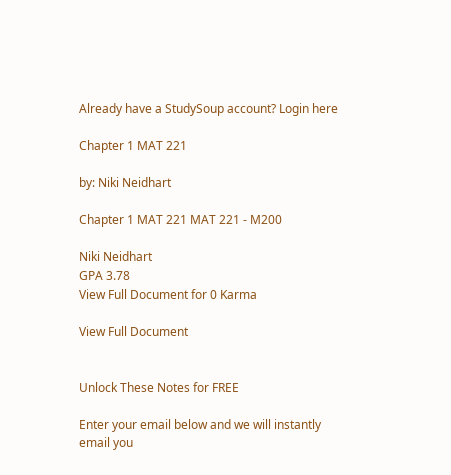Already have a StudySoup account? Login here

Chapter 1 MAT 221

by: Niki Neidhart

Chapter 1 MAT 221 MAT 221 - M200

Niki Neidhart
GPA 3.78
View Full Document for 0 Karma

View Full Document


Unlock These Notes for FREE

Enter your email below and we will instantly email you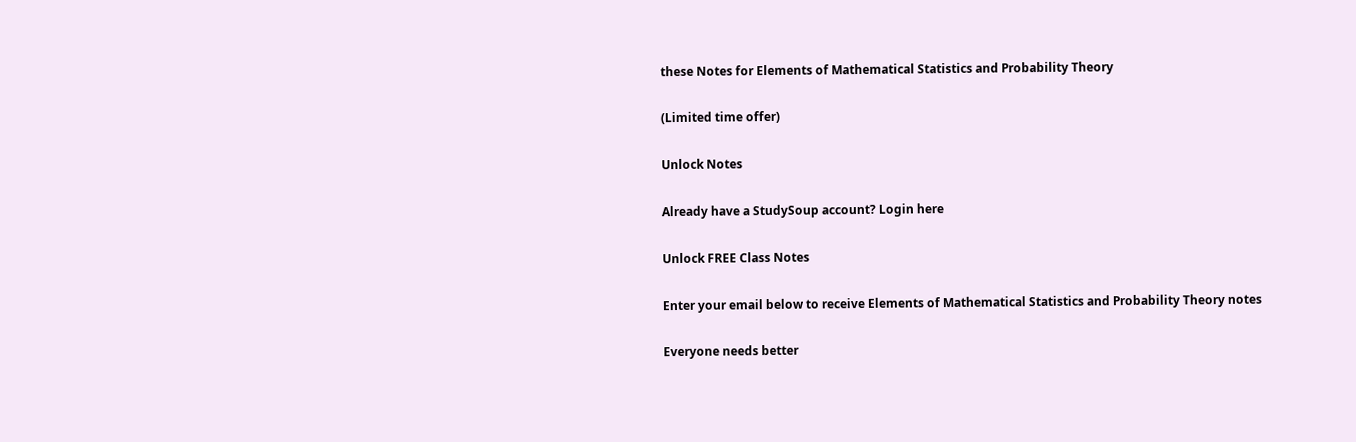these Notes for Elements of Mathematical Statistics and Probability Theory

(Limited time offer)

Unlock Notes

Already have a StudySoup account? Login here

Unlock FREE Class Notes

Enter your email below to receive Elements of Mathematical Statistics and Probability Theory notes

Everyone needs better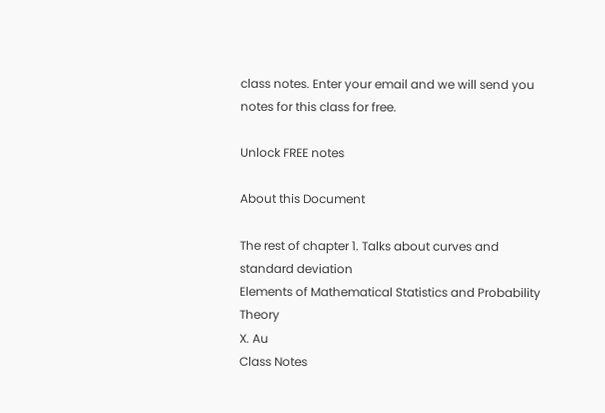class notes. Enter your email and we will send you notes for this class for free.

Unlock FREE notes

About this Document

The rest of chapter 1. Talks about curves and standard deviation
Elements of Mathematical Statistics and Probability Theory
X. Au
Class Notes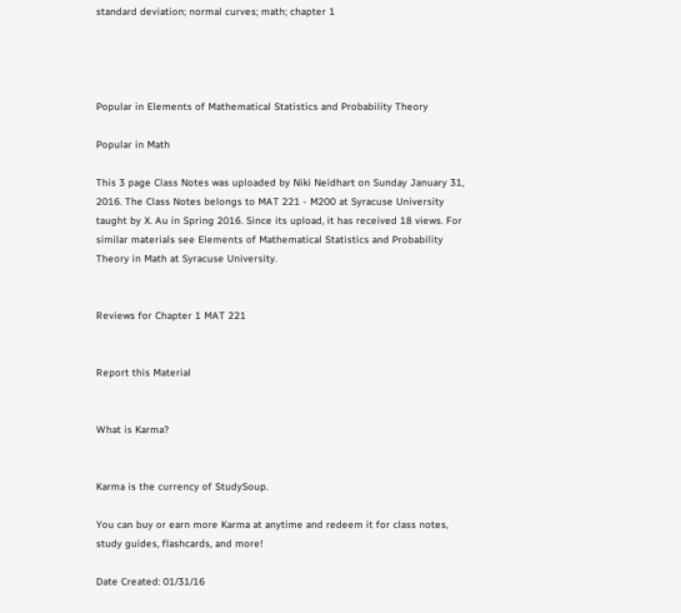standard deviation; normal curves; math; chapter 1




Popular in Elements of Mathematical Statistics and Probability Theory

Popular in Math

This 3 page Class Notes was uploaded by Niki Neidhart on Sunday January 31, 2016. The Class Notes belongs to MAT 221 - M200 at Syracuse University taught by X. Au in Spring 2016. Since its upload, it has received 18 views. For similar materials see Elements of Mathematical Statistics and Probability Theory in Math at Syracuse University.


Reviews for Chapter 1 MAT 221


Report this Material


What is Karma?


Karma is the currency of StudySoup.

You can buy or earn more Karma at anytime and redeem it for class notes, study guides, flashcards, and more!

Date Created: 01/31/16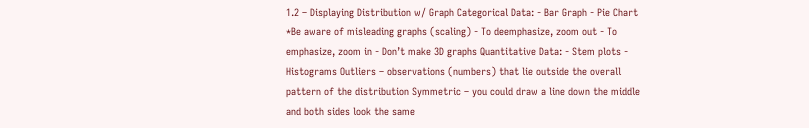1.2 – Displaying Distribution w/ Graph Categorical Data: - Bar Graph - Pie Chart *Be aware of misleading graphs (scaling) - To deemphasize, zoom out - To emphasize, zoom in - Don’t make 3D graphs Quantitative Data: - Stem plots - Histograms Outliers – observations (numbers) that lie outside the overall pattern of the distribution Symmetric – you could draw a line down the middle and both sides look the same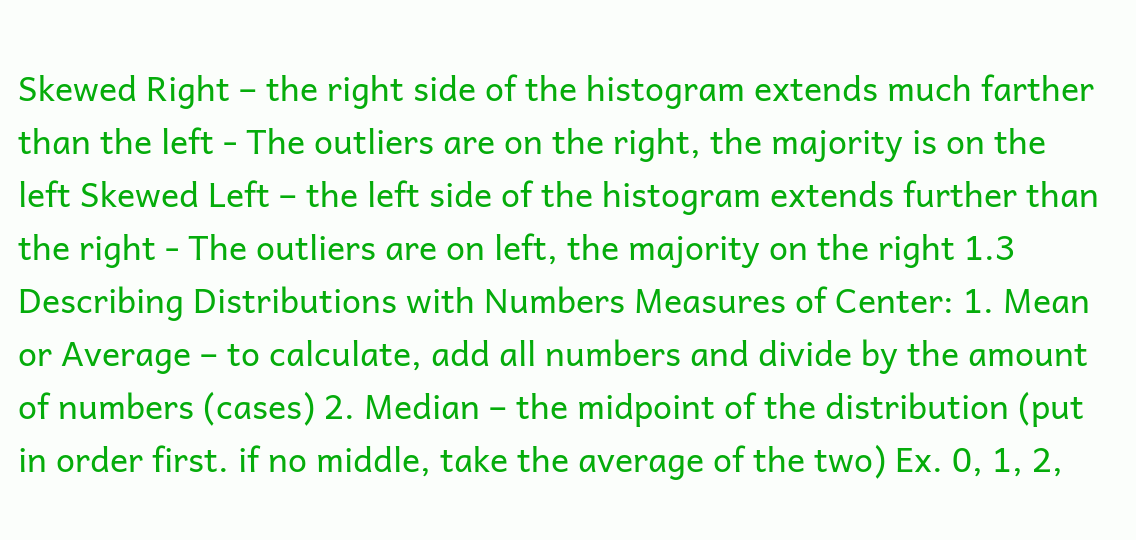Skewed Right – the right side of the histogram extends much farther than the left - The outliers are on the right, the majority is on the left Skewed Left – the left side of the histogram extends further than the right - The outliers are on left, the majority on the right 1.3 Describing Distributions with Numbers Measures of Center: 1. Mean or Average – to calculate, add all numbers and divide by the amount of numbers (cases) 2. Median – the midpoint of the distribution (put in order first. if no middle, take the average of the two) Ex. 0, 1, 2,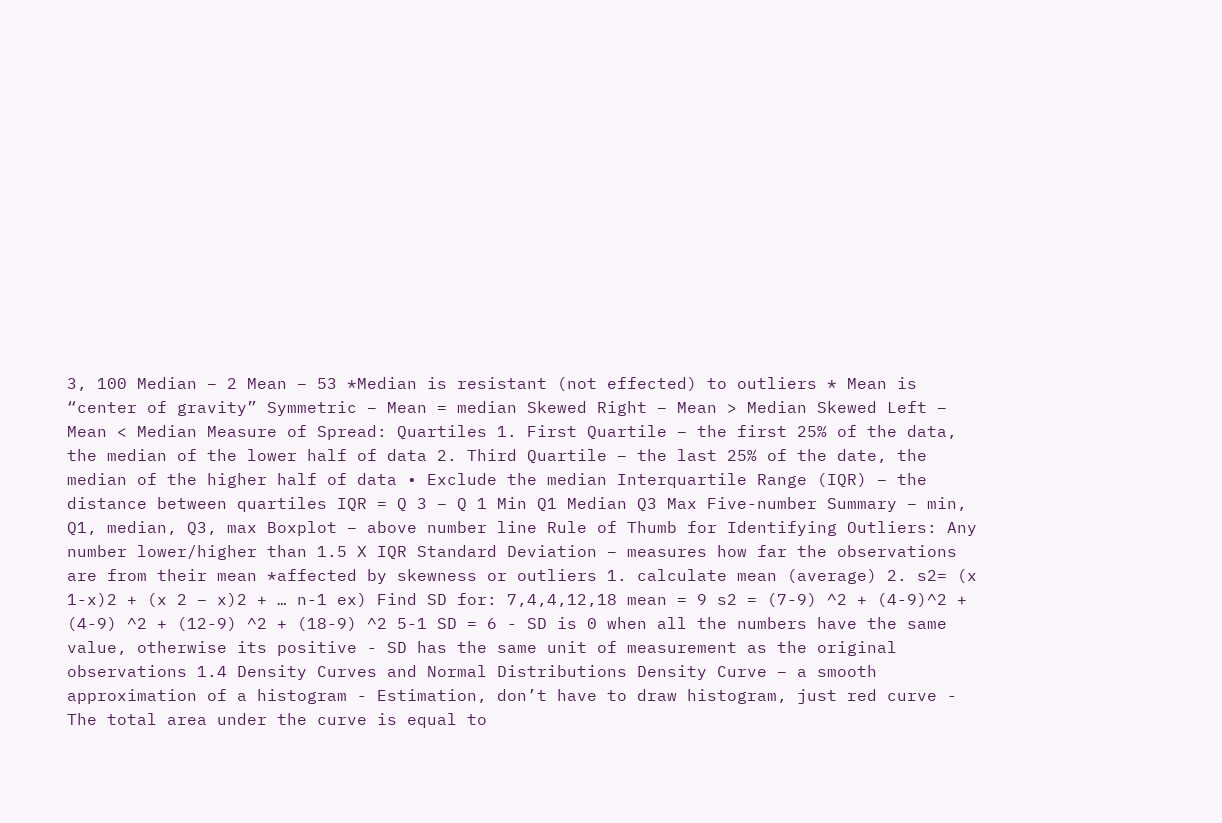3, 100 Median – 2 Mean – 53 *Median is resistant (not effected) to outliers * Mean is “center of gravity” Symmetric – Mean = median Skewed Right – Mean > Median Skewed Left – Mean < Median Measure of Spread: Quartiles 1. First Quartile – the first 25% of the data, the median of the lower half of data 2. Third Quartile – the last 25% of the date, the median of the higher half of data • Exclude the median Interquartile Range (IQR) – the distance between quartiles IQR = Q 3 – Q 1 Min Q1 Median Q3 Max Five-number Summary – min, Q1, median, Q3, max Boxplot – above number line Rule of Thumb for Identifying Outliers: Any number lower/higher than 1.5 X IQR Standard Deviation – measures how far the observations are from their mean *affected by skewness or outliers 1. calculate mean (average) 2. s2= (x 1-x)2 + (x 2 – x)2 + … n-1 ex) Find SD for: 7,4,4,12,18 mean = 9 s2 = (7-9) ^2 + (4-9)^2 + (4-9) ^2 + (12-9) ^2 + (18-9) ^2 5-1 SD = 6 - SD is 0 when all the numbers have the same value, otherwise its positive - SD has the same unit of measurement as the original observations 1.4 Density Curves and Normal Distributions Density Curve – a smooth approximation of a histogram - Estimation, don’t have to draw histogram, just red curve - The total area under the curve is equal to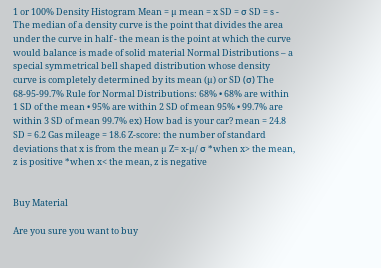1 or 100% Density Histogram Mean = µ mean = x SD = σ SD = s - The median of a density curve is the point that divides the area under the curve in half - the mean is the point at which the curve would balance is made of solid material Normal Distributions – a special symmetrical bell shaped distribution whose density curve is completely determined by its mean (µ) or SD (σ) The 68-95-99.7% Rule for Normal Distributions: 68% • 68% are within 1 SD of the mean • 95% are within 2 SD of mean 95% • 99.7% are within 3 SD of mean 99.7% ex) How bad is your car? mean = 24.8 SD = 6.2 Gas mileage = 18.6 Z-score: the number of standard deviations that x is from the mean µ Z= x-µ/ σ *when x> the mean, z is positive *when x< the mean, z is negative


Buy Material

Are you sure you want to buy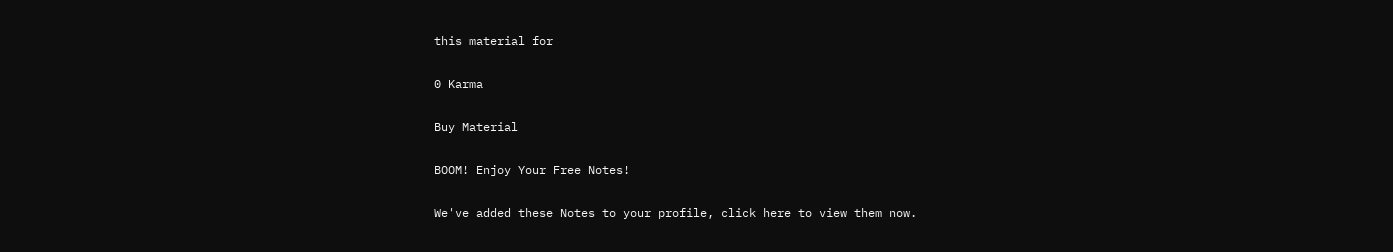this material for

0 Karma

Buy Material

BOOM! Enjoy Your Free Notes!

We've added these Notes to your profile, click here to view them now.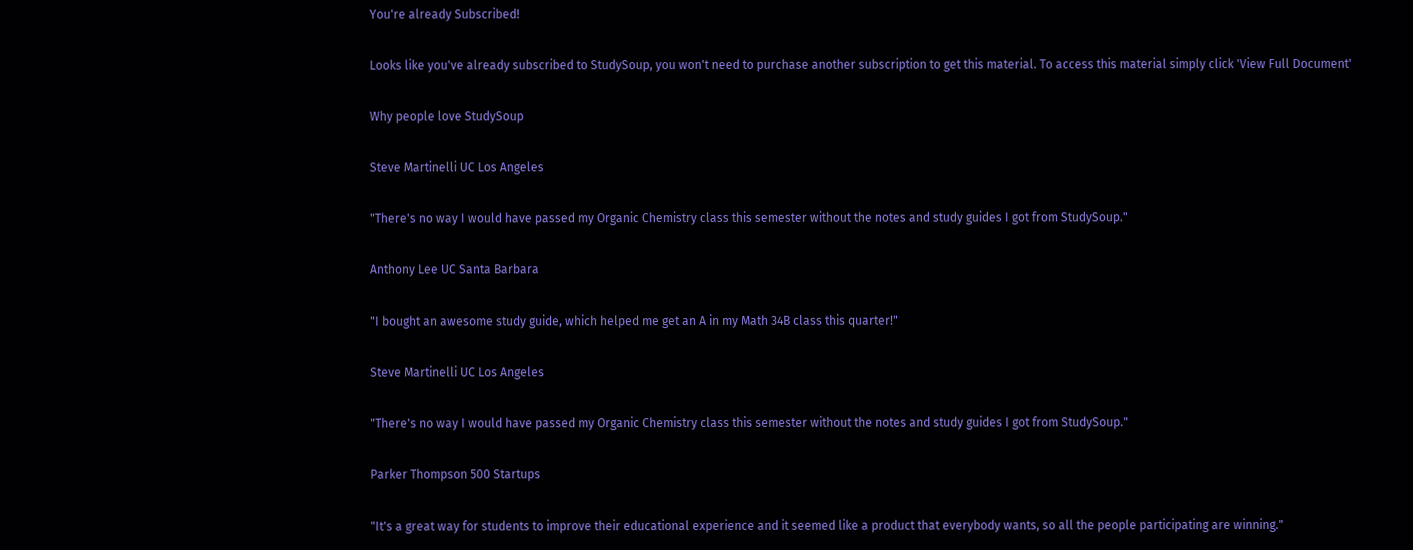You're already Subscribed!

Looks like you've already subscribed to StudySoup, you won't need to purchase another subscription to get this material. To access this material simply click 'View Full Document'

Why people love StudySoup

Steve Martinelli UC Los Angeles

"There's no way I would have passed my Organic Chemistry class this semester without the notes and study guides I got from StudySoup."

Anthony Lee UC Santa Barbara

"I bought an awesome study guide, which helped me get an A in my Math 34B class this quarter!"

Steve Martinelli UC Los Angeles

"There's no way I would have passed my Organic Chemistry class this semester without the notes and study guides I got from StudySoup."

Parker Thompson 500 Startups

"It's a great way for students to improve their educational experience and it seemed like a product that everybody wants, so all the people participating are winning."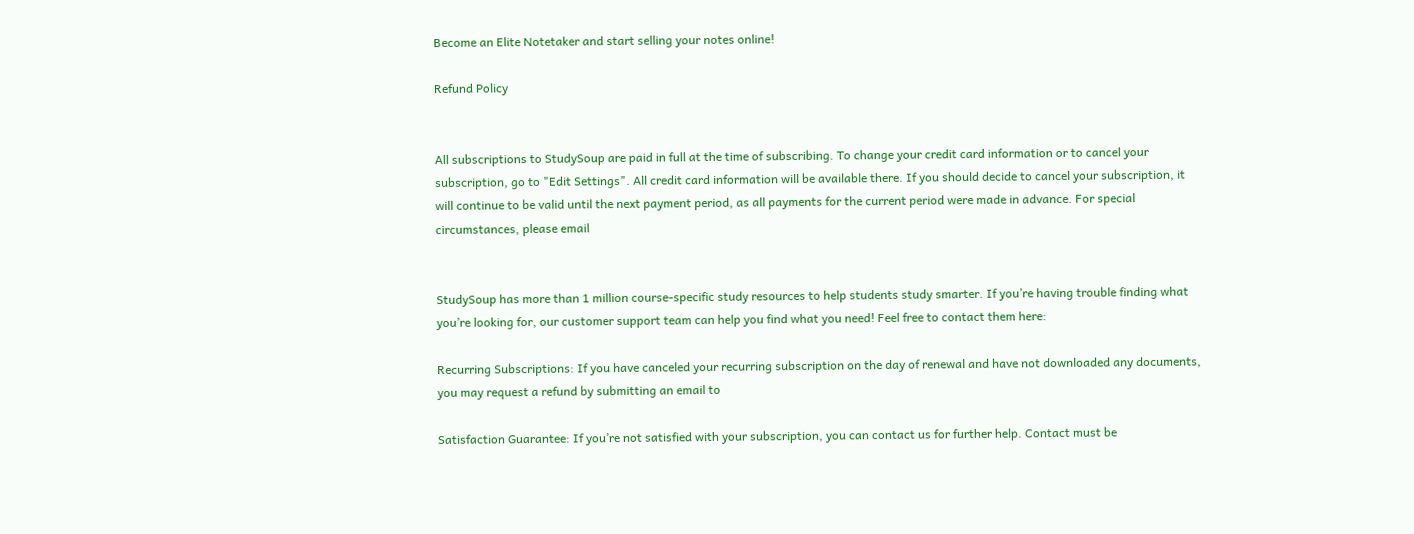Become an Elite Notetaker and start selling your notes online!

Refund Policy


All subscriptions to StudySoup are paid in full at the time of subscribing. To change your credit card information or to cancel your subscription, go to "Edit Settings". All credit card information will be available there. If you should decide to cancel your subscription, it will continue to be valid until the next payment period, as all payments for the current period were made in advance. For special circumstances, please email


StudySoup has more than 1 million course-specific study resources to help students study smarter. If you’re having trouble finding what you’re looking for, our customer support team can help you find what you need! Feel free to contact them here:

Recurring Subscriptions: If you have canceled your recurring subscription on the day of renewal and have not downloaded any documents, you may request a refund by submitting an email to

Satisfaction Guarantee: If you’re not satisfied with your subscription, you can contact us for further help. Contact must be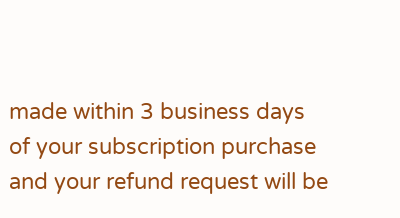made within 3 business days of your subscription purchase and your refund request will be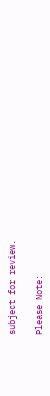subject for review.

Please Note: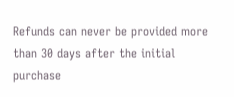Refunds can never be provided more than 30 days after the initial purchase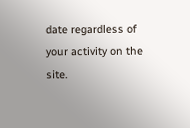date regardless of your activity on the site.